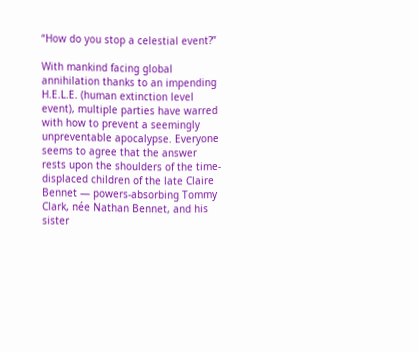“How do you stop a celestial event?”

With mankind facing global annihilation thanks to an impending H.E.L.E. (human extinction level event), multiple parties have warred with how to prevent a seemingly unpreventable apocalypse. Everyone seems to agree that the answer rests upon the shoulders of the time-displaced children of the late Claire Bennet — powers-absorbing Tommy Clark, née Nathan Bennet, and his sister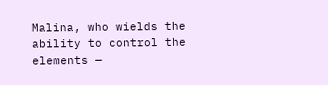Malina, who wields the ability to control the elements —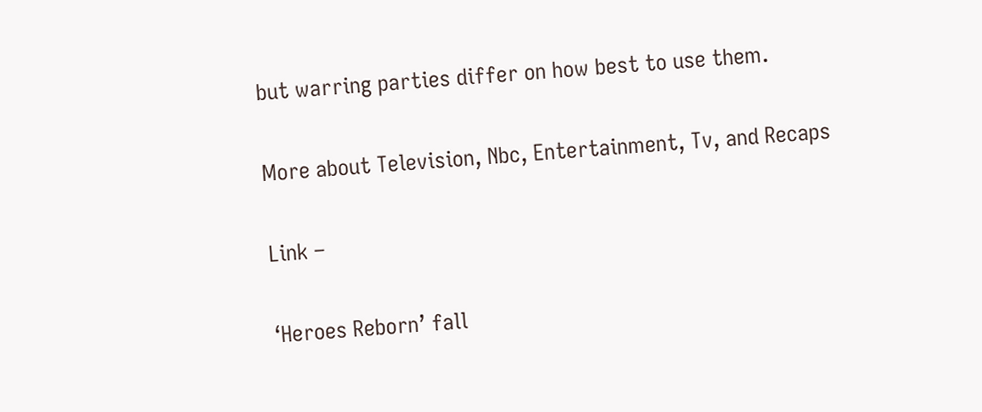but warring parties differ on how best to use them.

More about Television, Nbc, Entertainment, Tv, and Recaps

Link –

‘Heroes Reborn’ fall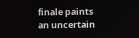finale paints an uncertain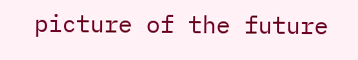picture of the future